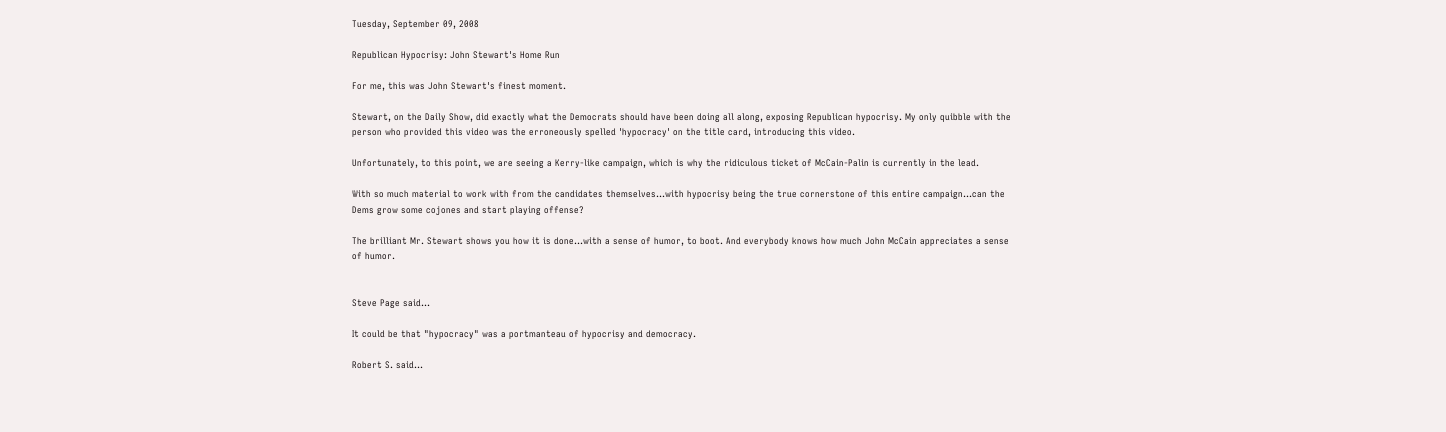Tuesday, September 09, 2008

Republican Hypocrisy: John Stewart's Home Run

For me, this was John Stewart's finest moment.

Stewart, on the Daily Show, did exactly what the Democrats should have been doing all along, exposing Republican hypocrisy. My only quibble with the person who provided this video was the erroneously spelled 'hypocracy' on the title card, introducing this video.

Unfortunately, to this point, we are seeing a Kerry-like campaign, which is why the ridiculous ticket of McCain-Palin is currently in the lead.

With so much material to work with from the candidates themselves...with hypocrisy being the true cornerstone of this entire campaign...can the Dems grow some cojones and start playing offense?

The brilliant Mr. Stewart shows you how it is done...with a sense of humor, to boot. And everybody knows how much John McCain appreciates a sense of humor.


Steve Page said...

It could be that "hypocracy" was a portmanteau of hypocrisy and democracy.

Robert S. said...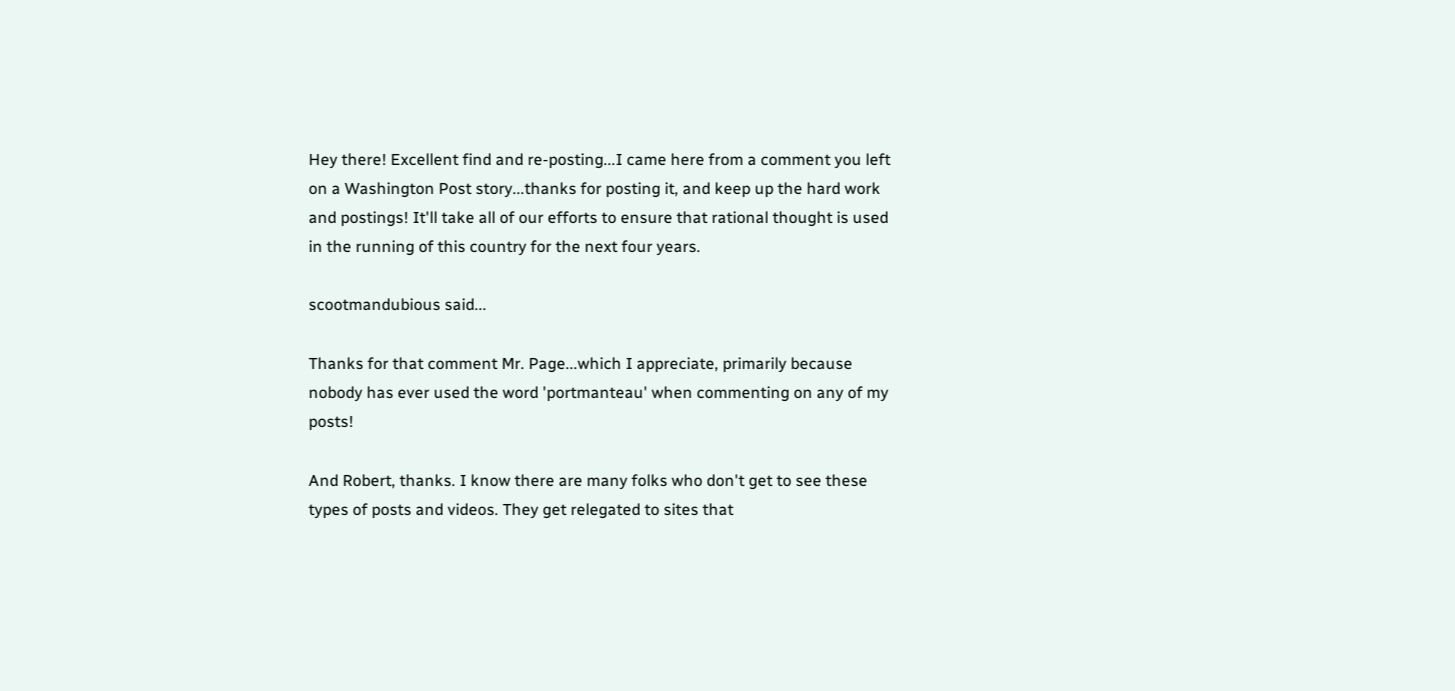Hey there! Excellent find and re-posting...I came here from a comment you left on a Washington Post story...thanks for posting it, and keep up the hard work and postings! It'll take all of our efforts to ensure that rational thought is used in the running of this country for the next four years.

scootmandubious said...

Thanks for that comment Mr. Page...which I appreciate, primarily because nobody has ever used the word 'portmanteau' when commenting on any of my posts!

And Robert, thanks. I know there are many folks who don't get to see these types of posts and videos. They get relegated to sites that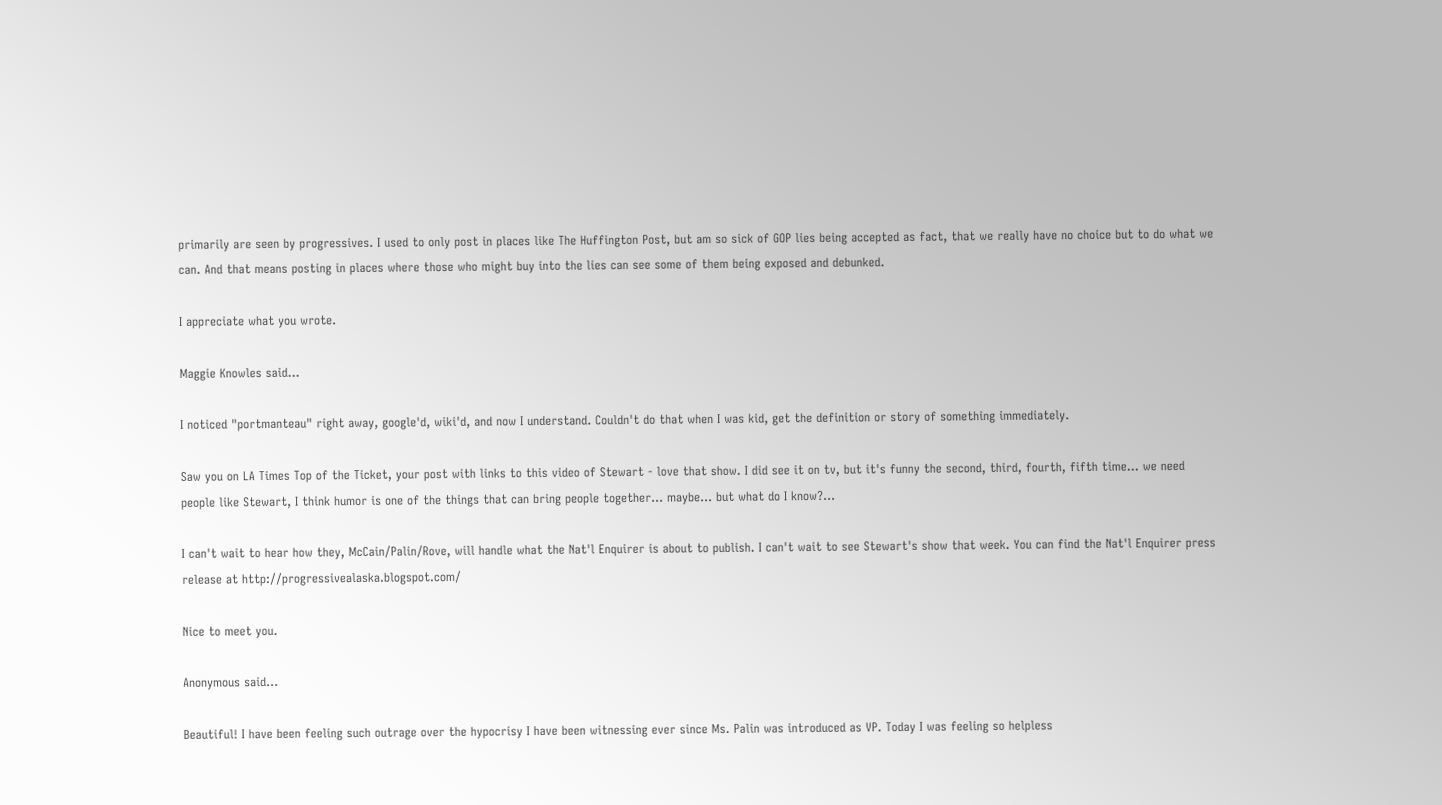primarily are seen by progressives. I used to only post in places like The Huffington Post, but am so sick of GOP lies being accepted as fact, that we really have no choice but to do what we can. And that means posting in places where those who might buy into the lies can see some of them being exposed and debunked.

I appreciate what you wrote.

Maggie Knowles said...

I noticed "portmanteau" right away, google'd, wiki'd, and now I understand. Couldn't do that when I was kid, get the definition or story of something immediately.

Saw you on LA Times Top of the Ticket, your post with links to this video of Stewart - love that show. I did see it on tv, but it's funny the second, third, fourth, fifth time... we need people like Stewart, I think humor is one of the things that can bring people together... maybe... but what do I know?...

I can't wait to hear how they, McCain/Palin/Rove, will handle what the Nat'l Enquirer is about to publish. I can't wait to see Stewart's show that week. You can find the Nat'l Enquirer press release at http://progressivealaska.blogspot.com/

Nice to meet you.

Anonymous said...

Beautiful! I have been feeling such outrage over the hypocrisy I have been witnessing ever since Ms. Palin was introduced as VP. Today I was feeling so helpless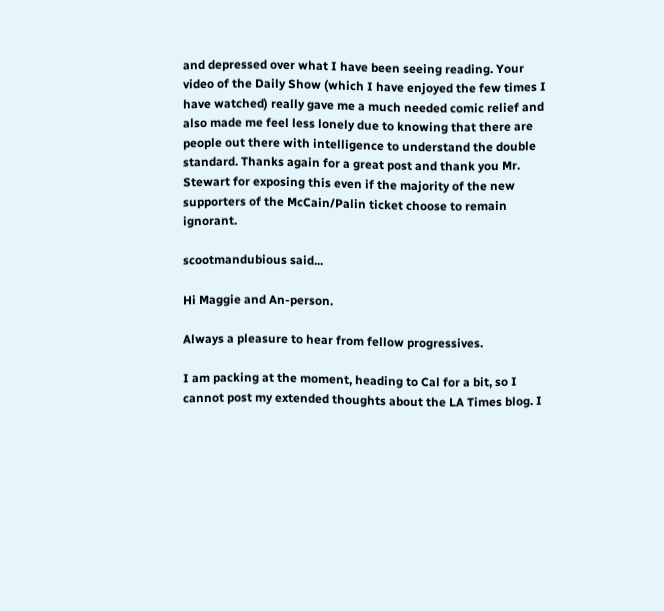and depressed over what I have been seeing reading. Your video of the Daily Show (which I have enjoyed the few times I have watched) really gave me a much needed comic relief and also made me feel less lonely due to knowing that there are people out there with intelligence to understand the double standard. Thanks again for a great post and thank you Mr. Stewart for exposing this even if the majority of the new supporters of the McCain/Palin ticket choose to remain ignorant.

scootmandubious said...

Hi Maggie and An-person.

Always a pleasure to hear from fellow progressives.

I am packing at the moment, heading to Cal for a bit, so I cannot post my extended thoughts about the LA Times blog. I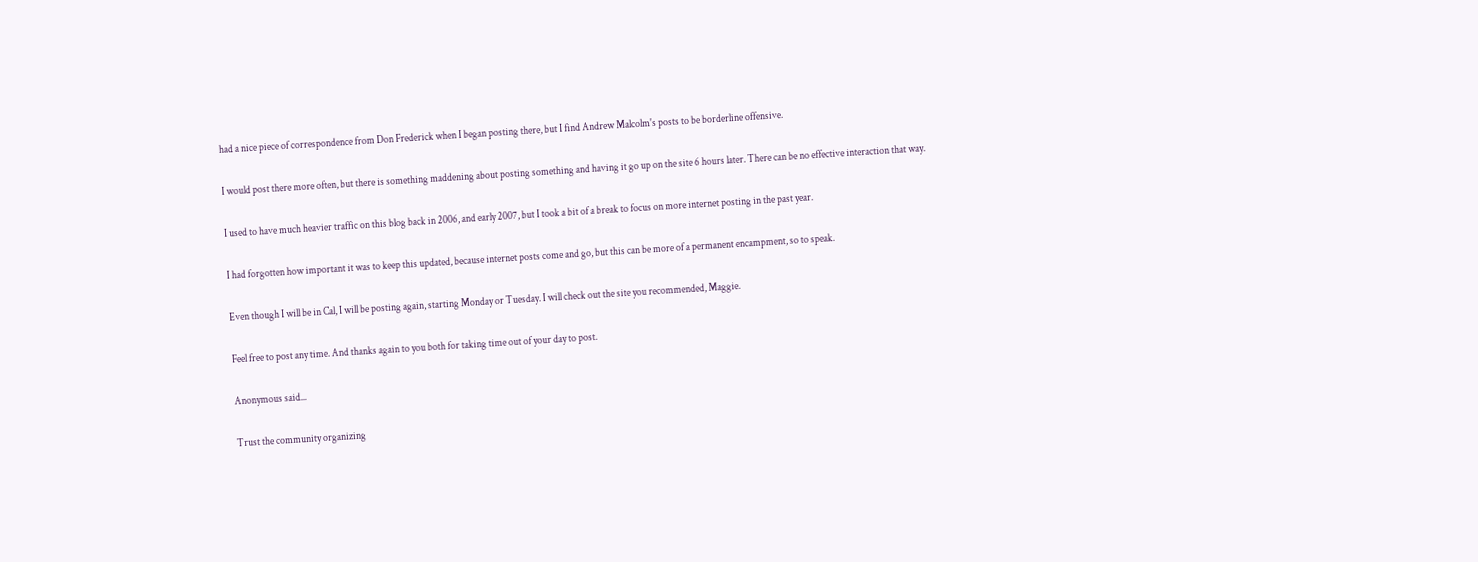had a nice piece of correspondence from Don Frederick when I began posting there, but I find Andrew Malcolm's posts to be borderline offensive.

I would post there more often, but there is something maddening about posting something and having it go up on the site 6 hours later. There can be no effective interaction that way.

I used to have much heavier traffic on this blog back in 2006, and early 2007, but I took a bit of a break to focus on more internet posting in the past year.

I had forgotten how important it was to keep this updated, because internet posts come and go, but this can be more of a permanent encampment, so to speak.

Even though I will be in Cal, I will be posting again, starting Monday or Tuesday. I will check out the site you recommended, Maggie.

Feel free to post any time. And thanks again to you both for taking time out of your day to post.

Anonymous said...

Trust the community organizing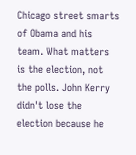Chicago street smarts of Obama and his team. What matters is the election, not the polls. John Kerry didn't lose the election because he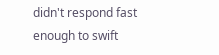didn't respond fast enough to swift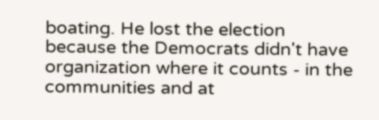boating. He lost the election because the Democrats didn't have organization where it counts - in the communities and at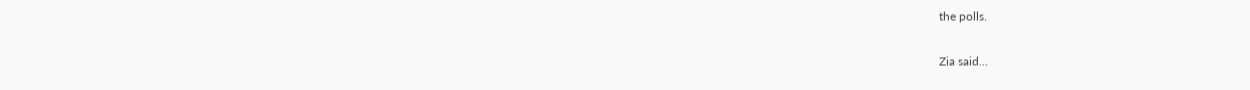the polls.

Zia said...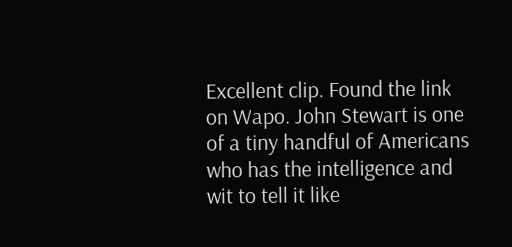Excellent clip. Found the link on Wapo. John Stewart is one of a tiny handful of Americans who has the intelligence and wit to tell it like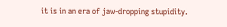it is in an era of jaw-dropping stupidity.